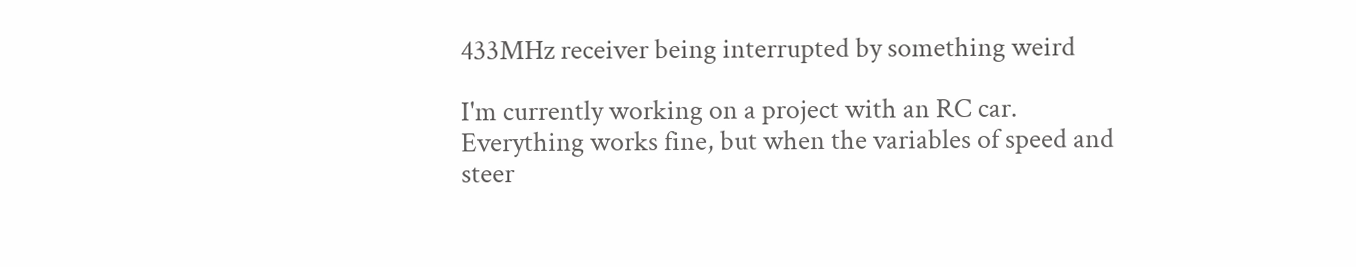433MHz receiver being interrupted by something weird

I'm currently working on a project with an RC car. Everything works fine, but when the variables of speed and steer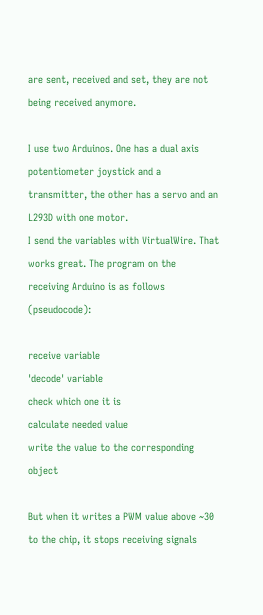are sent, received and set, they are not being received anymore.

I use two Arduinos. One has a dual axis potentiometer joystick and a transmitter, the other has a servo and an L293D with one motor.
I send the variables with VirtualWire. That works great. The program on the receiving Arduino is as follows (pseudocode):

receive variable
'decode' variable
check which one it is
calculate needed value
write the value to the corresponding object

But when it writes a PWM value above ~30 to the chip, it stops receiving signals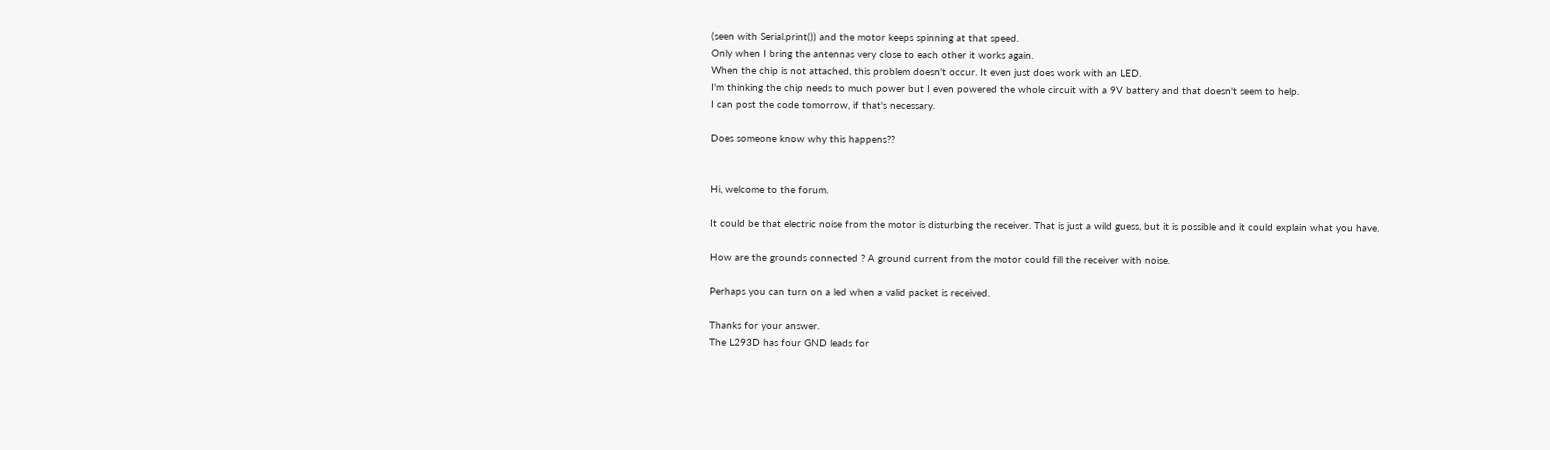(seen with Serial.print()) and the motor keeps spinning at that speed.
Only when I bring the antennas very close to each other it works again.
When the chip is not attached, this problem doesn't occur. It even just does work with an LED.
I'm thinking the chip needs to much power but I even powered the whole circuit with a 9V battery and that doesn't seem to help.
I can post the code tomorrow, if that's necessary.

Does someone know why this happens??


Hi, welcome to the forum.

It could be that electric noise from the motor is disturbing the receiver. That is just a wild guess, but it is possible and it could explain what you have.

How are the grounds connected ? A ground current from the motor could fill the receiver with noise.

Perhaps you can turn on a led when a valid packet is received.

Thanks for your answer.
The L293D has four GND leads for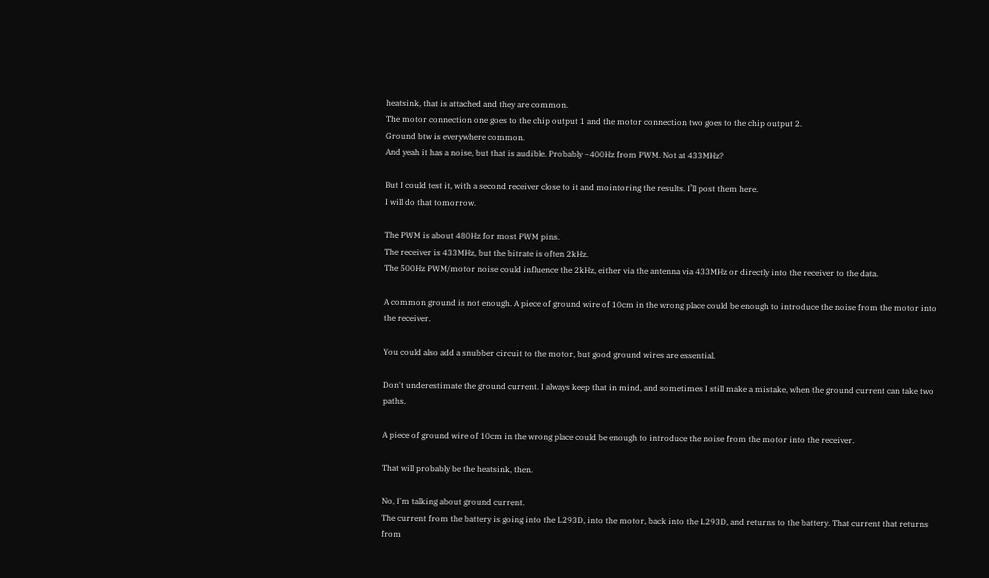heatsink, that is attached and they are common.
The motor connection one goes to the chip output 1 and the motor connection two goes to the chip output 2.
Ground btw is everywhere common.
And yeah it has a noise, but that is audible. Probably ~400Hz from PWM. Not at 433MHz?

But I could test it, with a second receiver close to it and mointoring the results. I’ll post them here.
I will do that tomorrow.

The PWM is about 480Hz for most PWM pins.
The receiver is 433MHz, but the bitrate is often 2kHz.
The 500Hz PWM/motor noise could influence the 2kHz, either via the antenna via 433MHz or directly into the receiver to the data.

A common ground is not enough. A piece of ground wire of 10cm in the wrong place could be enough to introduce the noise from the motor into the receiver.

You could also add a snubber circuit to the motor, but good ground wires are essential.

Don't underestimate the ground current. I always keep that in mind, and sometimes I still make a mistake, when the ground current can take two paths.

A piece of ground wire of 10cm in the wrong place could be enough to introduce the noise from the motor into the receiver.

That will probably be the heatsink, then.

No, I'm talking about ground current.
The current from the battery is going into the L293D, into the motor, back into the L293D, and returns to the battery. That current that returns from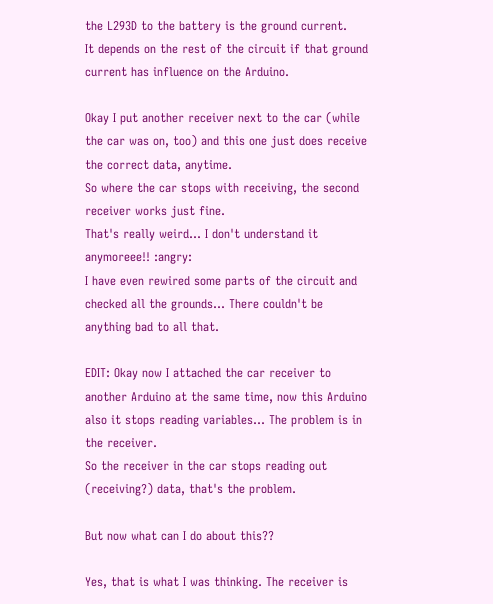the L293D to the battery is the ground current.
It depends on the rest of the circuit if that ground current has influence on the Arduino.

Okay I put another receiver next to the car (while the car was on, too) and this one just does receive the correct data, anytime.
So where the car stops with receiving, the second receiver works just fine.
That's really weird... I don't understand it anymoreee!! :angry:
I have even rewired some parts of the circuit and checked all the grounds... There couldn't be anything bad to all that.

EDIT: Okay now I attached the car receiver to another Arduino at the same time, now this Arduino also it stops reading variables... The problem is in the receiver.
So the receiver in the car stops reading out (receiving?) data, that's the problem.

But now what can I do about this??

Yes, that is what I was thinking. The receiver is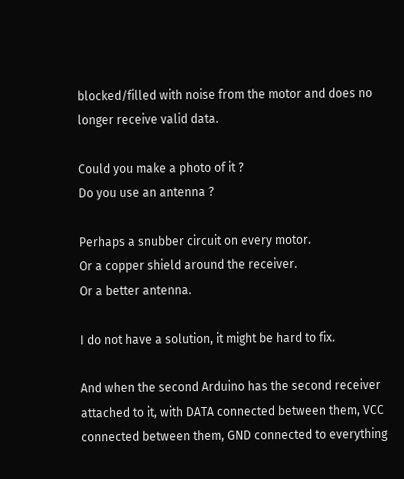blocked/filled with noise from the motor and does no longer receive valid data.

Could you make a photo of it ?
Do you use an antenna ?

Perhaps a snubber circuit on every motor.
Or a copper shield around the receiver.
Or a better antenna.

I do not have a solution, it might be hard to fix.

And when the second Arduino has the second receiver attached to it, with DATA connected between them, VCC connected between them, GND connected to everything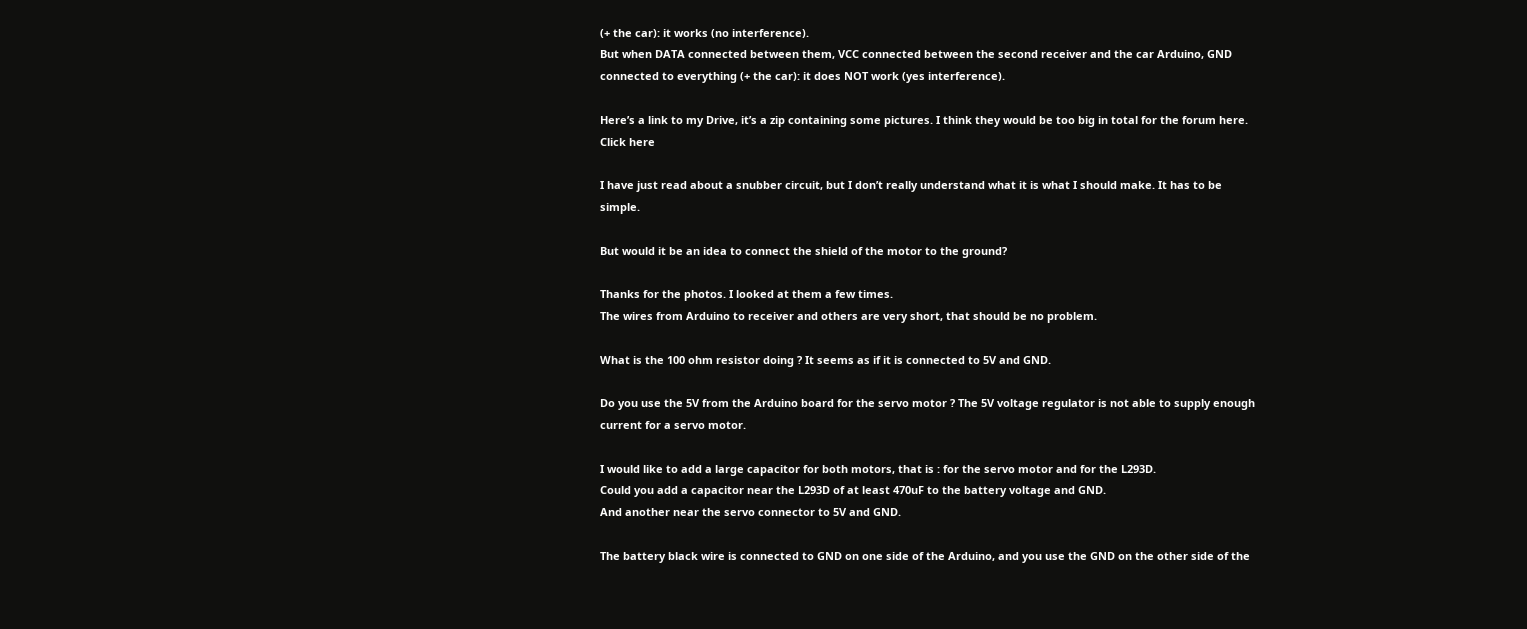(+ the car): it works (no interference).
But when DATA connected between them, VCC connected between the second receiver and the car Arduino, GND connected to everything (+ the car): it does NOT work (yes interference).

Here’s a link to my Drive, it’s a zip containing some pictures. I think they would be too big in total for the forum here.
Click here

I have just read about a snubber circuit, but I don’t really understand what it is what I should make. It has to be simple.

But would it be an idea to connect the shield of the motor to the ground?

Thanks for the photos. I looked at them a few times.
The wires from Arduino to receiver and others are very short, that should be no problem.

What is the 100 ohm resistor doing ? It seems as if it is connected to 5V and GND.

Do you use the 5V from the Arduino board for the servo motor ? The 5V voltage regulator is not able to supply enough current for a servo motor.

I would like to add a large capacitor for both motors, that is : for the servo motor and for the L293D.
Could you add a capacitor near the L293D of at least 470uF to the battery voltage and GND.
And another near the servo connector to 5V and GND.

The battery black wire is connected to GND on one side of the Arduino, and you use the GND on the other side of the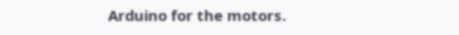Arduino for the motors.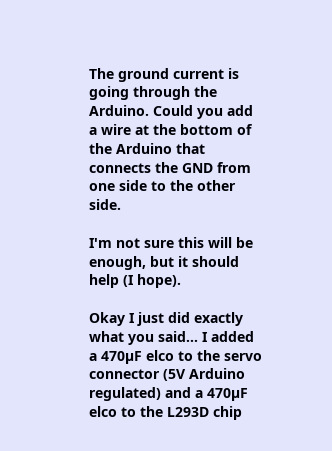The ground current is going through the Arduino. Could you add a wire at the bottom of the Arduino that connects the GND from one side to the other side.

I'm not sure this will be enough, but it should help (I hope).

Okay I just did exactly what you said... I added a 470µF elco to the servo connector (5V Arduino regulated) and a 470µF elco to the L293D chip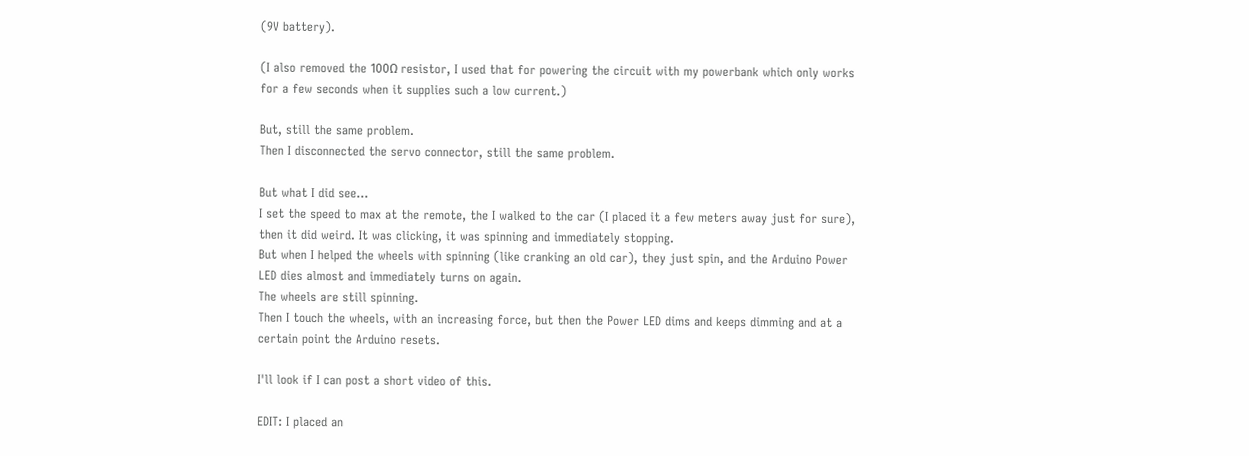(9V battery).

(I also removed the 100Ω resistor, I used that for powering the circuit with my powerbank which only works for a few seconds when it supplies such a low current.)

But, still the same problem.
Then I disconnected the servo connector, still the same problem.

But what I did see...
I set the speed to max at the remote, the I walked to the car (I placed it a few meters away just for sure), then it did weird. It was clicking, it was spinning and immediately stopping.
But when I helped the wheels with spinning (like cranking an old car), they just spin, and the Arduino Power LED dies almost and immediately turns on again.
The wheels are still spinning.
Then I touch the wheels, with an increasing force, but then the Power LED dims and keeps dimming and at a certain point the Arduino resets.

I'll look if I can post a short video of this.

EDIT: I placed an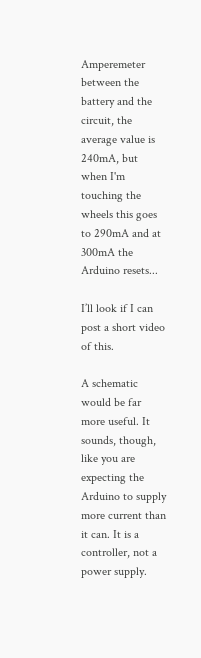Amperemeter between the battery and the circuit, the average value is 240mA, but when I'm touching the wheels this goes to 290mA and at 300mA the Arduino resets...

I’ll look if I can post a short video of this.

A schematic would be far more useful. It sounds, though, like you are expecting the Arduino to supply more current than it can. It is a controller, not a power supply.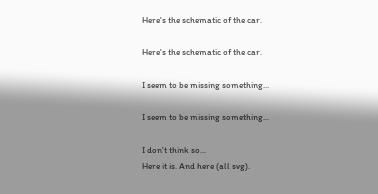Here's the schematic of the car.

Here's the schematic of the car.

I seem to be missing something...

I seem to be missing something...

I don't think so...
Here it is. And here (all svg).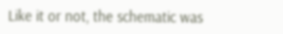Like it or not, the schematic was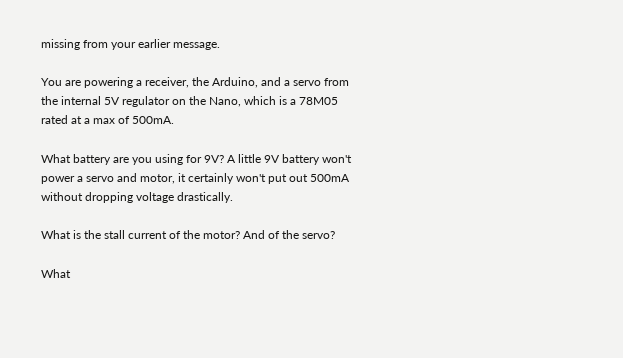missing from your earlier message.

You are powering a receiver, the Arduino, and a servo from the internal 5V regulator on the Nano, which is a 78M05 rated at a max of 500mA.

What battery are you using for 9V? A little 9V battery won't power a servo and motor, it certainly won't put out 500mA without dropping voltage drastically.

What is the stall current of the motor? And of the servo?

What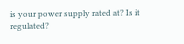is your power supply rated at? Is it regulated?